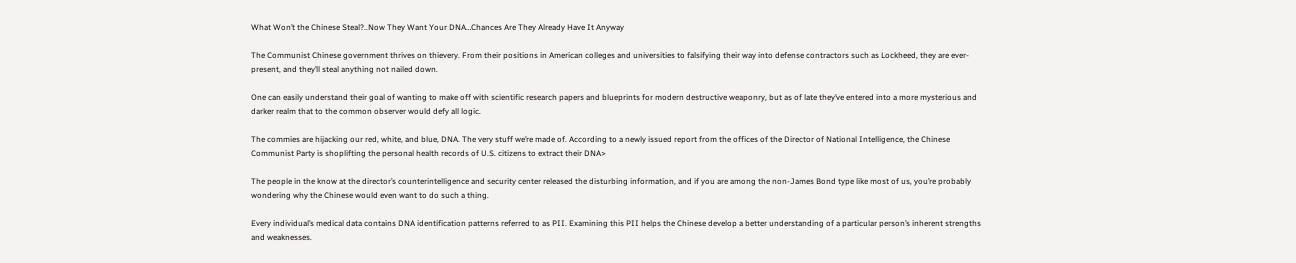What Won’t the Chinese Steal?..Now They Want Your DNA…Chances Are They Already Have It Anyway

The Communist Chinese government thrives on thievery. From their positions in American colleges and universities to falsifying their way into defense contractors such as Lockheed, they are ever-present, and they’ll steal anything not nailed down.

One can easily understand their goal of wanting to make off with scientific research papers and blueprints for modern destructive weaponry, but as of late they’ve entered into a more mysterious and darker realm that to the common observer would defy all logic.

The commies are hijacking our red, white, and blue, DNA. The very stuff we’re made of. According to a newly issued report from the offices of the Director of National Intelligence, the Chinese Communist Party is shoplifting the personal health records of U.S. citizens to extract their DNA>

The people in the know at the director’s counterintelligence and security center released the disturbing information, and if you are among the non-James Bond type like most of us, you’re probably wondering why the Chinese would even want to do such a thing.

Every individual’s medical data contains DNA identification patterns referred to as PII. Examining this PII helps the Chinese develop a better understanding of a particular person’s inherent strengths and weaknesses.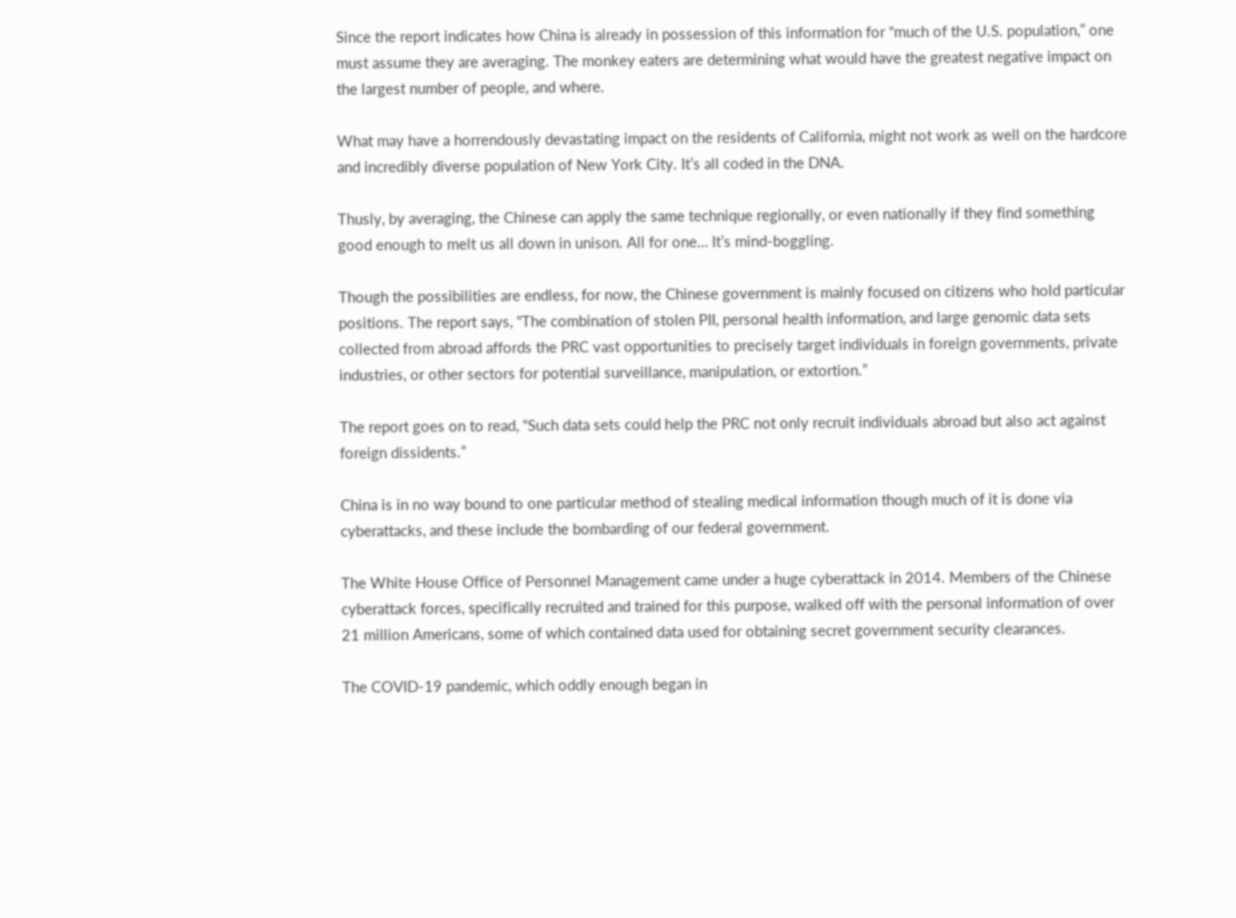Since the report indicates how China is already in possession of this information for “much of the U.S. population,” one must assume they are averaging. The monkey eaters are determining what would have the greatest negative impact on the largest number of people, and where.

What may have a horrendously devastating impact on the residents of California, might not work as well on the hardcore and incredibly diverse population of New York City. It’s all coded in the DNA.

Thusly, by averaging, the Chinese can apply the same technique regionally, or even nationally if they find something good enough to melt us all down in unison. All for one… It’s mind-boggling.

Though the possibilities are endless, for now, the Chinese government is mainly focused on citizens who hold particular positions. The report says, “The combination of stolen PII, personal health information, and large genomic data sets collected from abroad affords the PRC vast opportunities to precisely target individuals in foreign governments, private industries, or other sectors for potential surveillance, manipulation, or extortion.”

The report goes on to read, “Such data sets could help the PRC not only recruit individuals abroad but also act against foreign dissidents.”

China is in no way bound to one particular method of stealing medical information though much of it is done via cyberattacks, and these include the bombarding of our federal government.

The White House Office of Personnel Management came under a huge cyberattack in 2014. Members of the Chinese cyberattack forces, specifically recruited and trained for this purpose, walked off with the personal information of over 21 million Americans, some of which contained data used for obtaining secret government security clearances.

The COVID-19 pandemic, which oddly enough began in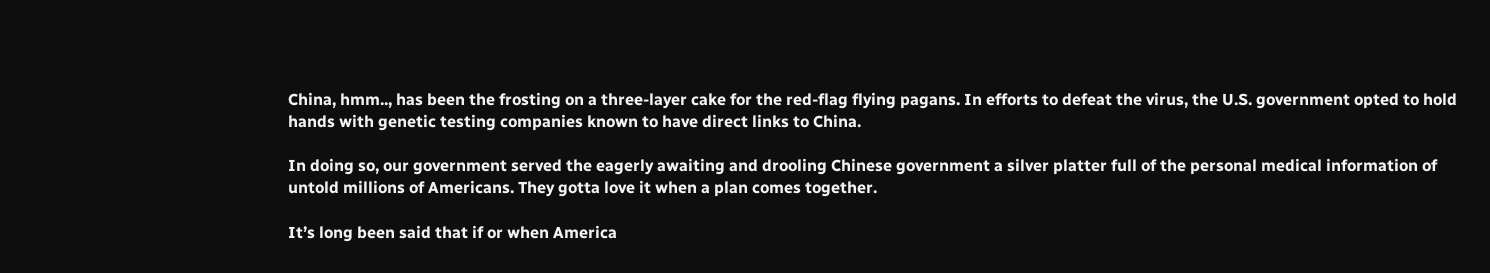China, hmm.., has been the frosting on a three-layer cake for the red-flag flying pagans. In efforts to defeat the virus, the U.S. government opted to hold hands with genetic testing companies known to have direct links to China.

In doing so, our government served the eagerly awaiting and drooling Chinese government a silver platter full of the personal medical information of untold millions of Americans. They gotta love it when a plan comes together.

It’s long been said that if or when America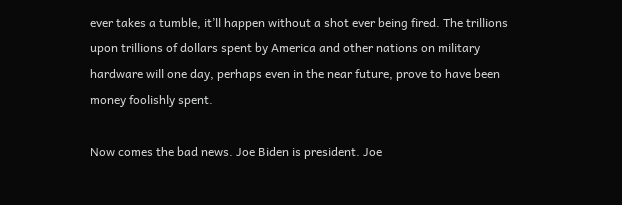ever takes a tumble, it’ll happen without a shot ever being fired. The trillions upon trillions of dollars spent by America and other nations on military hardware will one day, perhaps even in the near future, prove to have been money foolishly spent.

Now comes the bad news. Joe Biden is president. Joe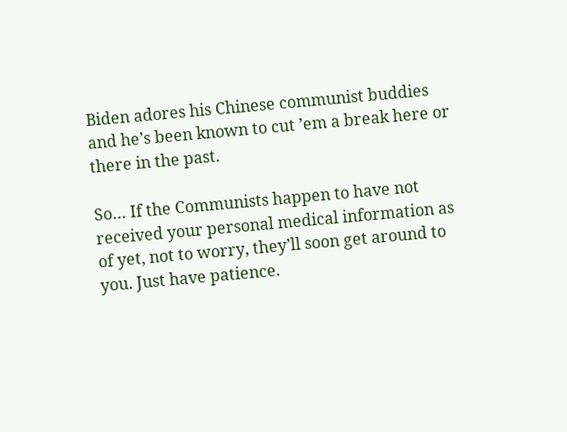Biden adores his Chinese communist buddies and he’s been known to cut ’em a break here or there in the past.

So… If the Communists happen to have not received your personal medical information as of yet, not to worry, they’ll soon get around to you. Just have patience.